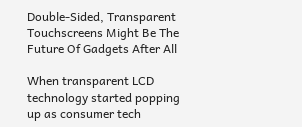Double-Sided, Transparent Touchscreens Might Be The Future Of Gadgets After All

When transparent LCD technology started popping up as consumer tech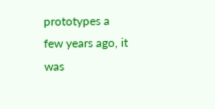prototypes a few years ago, it was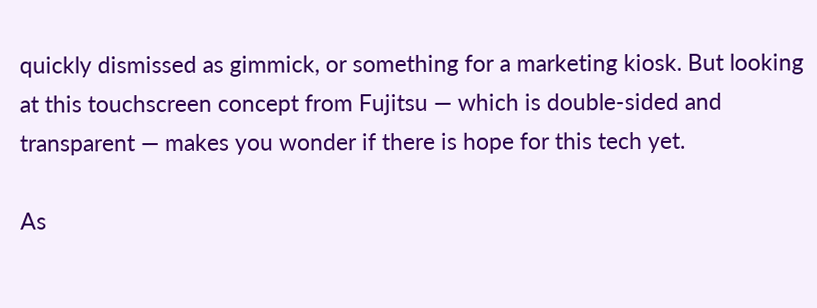quickly dismissed as gimmick, or something for a marketing kiosk. But looking at this touchscreen concept from Fujitsu — which is double-sided and transparent — makes you wonder if there is hope for this tech yet.

As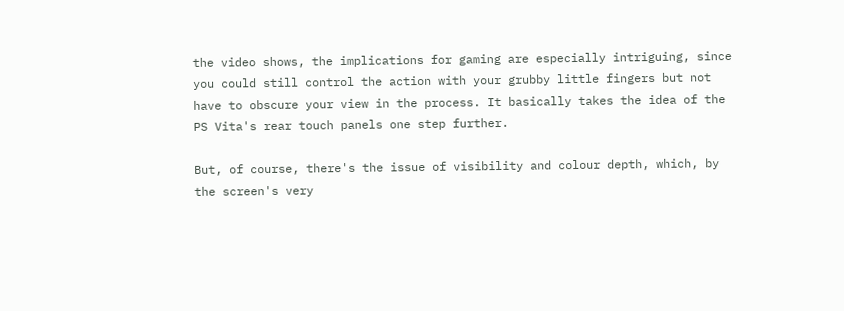the video shows, the implications for gaming are especially intriguing, since you could still control the action with your grubby little fingers but not have to obscure your view in the process. It basically takes the idea of the PS Vita's rear touch panels one step further.

But, of course, there's the issue of visibility and colour depth, which, by the screen's very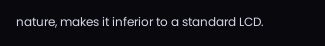nature, makes it inferior to a standard LCD.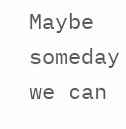Maybe someday we can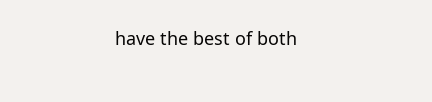have the best of both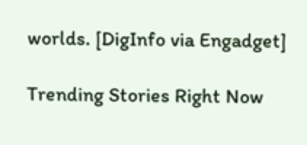worlds. [DigInfo via Engadget]

Trending Stories Right Now